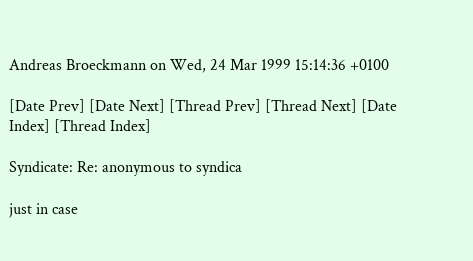Andreas Broeckmann on Wed, 24 Mar 1999 15:14:36 +0100

[Date Prev] [Date Next] [Thread Prev] [Thread Next] [Date Index] [Thread Index]

Syndicate: Re: anonymous to syndica

just in case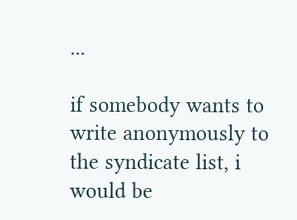...

if somebody wants to write anonymously to the syndicate list, i would be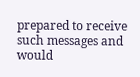prepared to receive such messages and would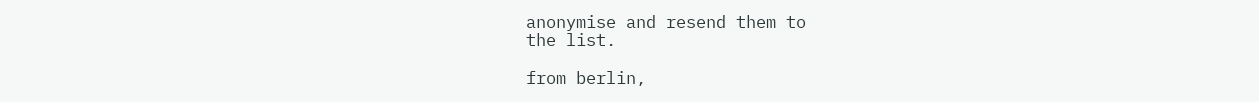anonymise and resend them to
the list.

from berlin,